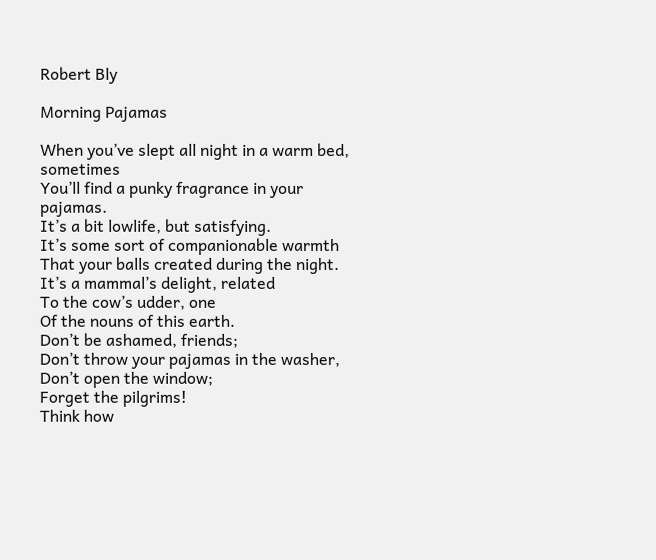Robert Bly

Morning Pajamas

When you’ve slept all night in a warm bed, sometimes
You’ll find a punky fragrance in your pajamas.
It’s a bit lowlife, but satisfying.
It’s some sort of companionable warmth
That your balls created during the night.
It’s a mammal’s delight, related
To the cow’s udder, one
Of the nouns of this earth.
Don’t be ashamed, friends;
Don’t throw your pajamas in the washer,
Don’t open the window;
Forget the pilgrims!
Think how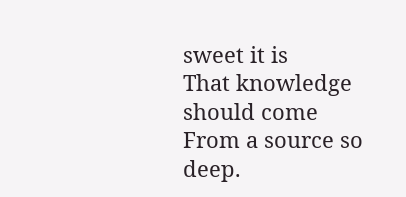sweet it is
That knowledge should come
From a source so deep.